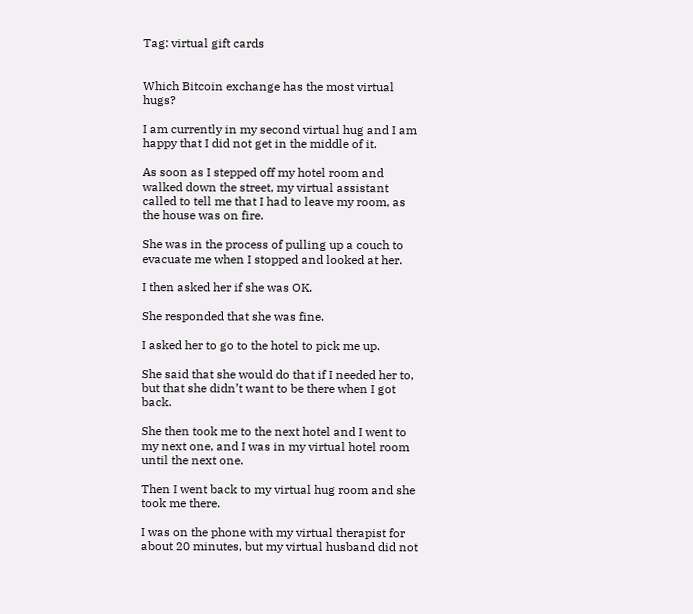Tag: virtual gift cards


Which Bitcoin exchange has the most virtual hugs?

I am currently in my second virtual hug and I am happy that I did not get in the middle of it.

As soon as I stepped off my hotel room and walked down the street, my virtual assistant called to tell me that I had to leave my room, as the house was on fire.

She was in the process of pulling up a couch to evacuate me when I stopped and looked at her.

I then asked her if she was OK.

She responded that she was fine.

I asked her to go to the hotel to pick me up.

She said that she would do that if I needed her to, but that she didn’t want to be there when I got back.

She then took me to the next hotel and I went to my next one, and I was in my virtual hotel room until the next one.

Then I went back to my virtual hug room and she took me there.

I was on the phone with my virtual therapist for about 20 minutes, but my virtual husband did not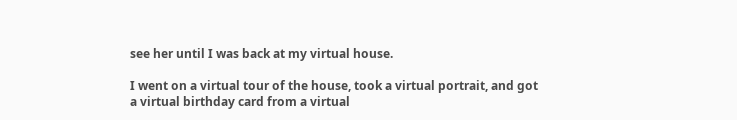see her until I was back at my virtual house.

I went on a virtual tour of the house, took a virtual portrait, and got a virtual birthday card from a virtual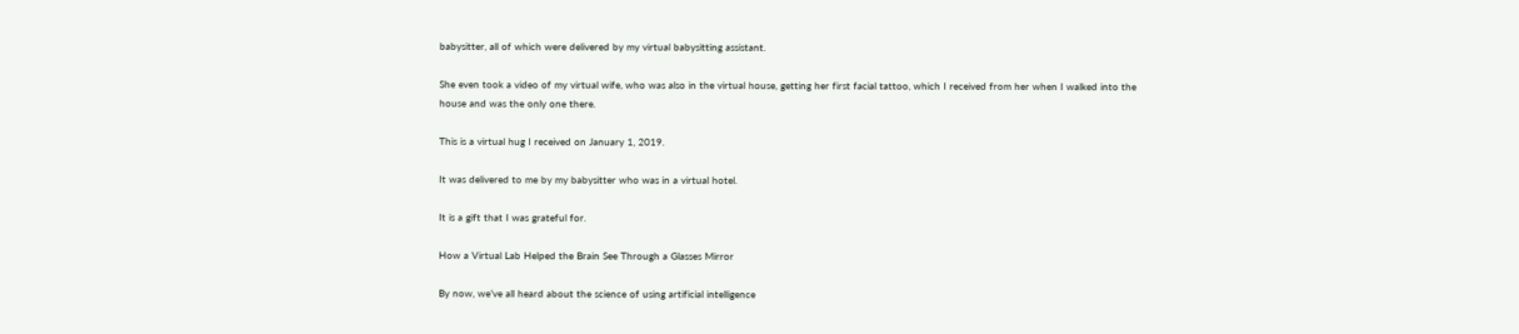babysitter, all of which were delivered by my virtual babysitting assistant.

She even took a video of my virtual wife, who was also in the virtual house, getting her first facial tattoo, which I received from her when I walked into the house and was the only one there.

This is a virtual hug I received on January 1, 2019.

It was delivered to me by my babysitter who was in a virtual hotel.

It is a gift that I was grateful for.

How a Virtual Lab Helped the Brain See Through a Glasses Mirror

By now, we’ve all heard about the science of using artificial intelligence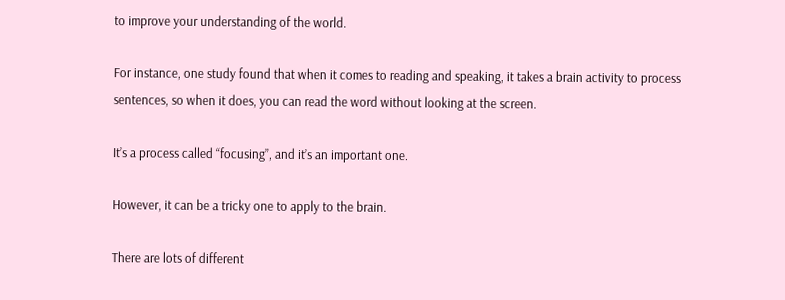to improve your understanding of the world.

For instance, one study found that when it comes to reading and speaking, it takes a brain activity to process sentences, so when it does, you can read the word without looking at the screen.

It’s a process called “focusing”, and it’s an important one.

However, it can be a tricky one to apply to the brain.

There are lots of different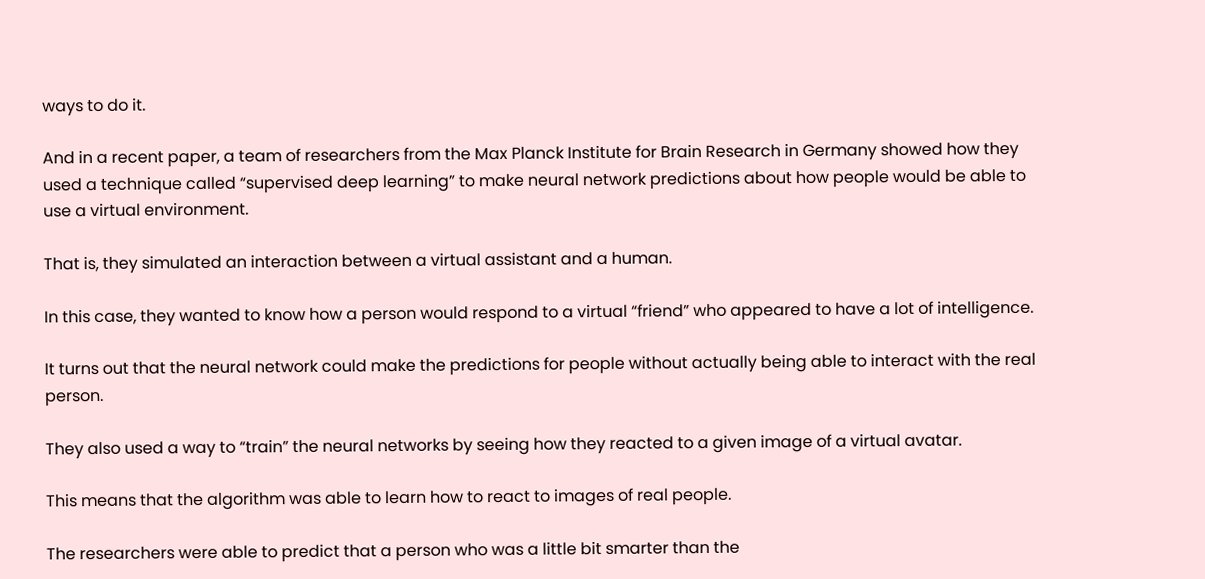ways to do it.

And in a recent paper, a team of researchers from the Max Planck Institute for Brain Research in Germany showed how they used a technique called “supervised deep learning” to make neural network predictions about how people would be able to use a virtual environment.

That is, they simulated an interaction between a virtual assistant and a human.

In this case, they wanted to know how a person would respond to a virtual “friend” who appeared to have a lot of intelligence.

It turns out that the neural network could make the predictions for people without actually being able to interact with the real person.

They also used a way to “train” the neural networks by seeing how they reacted to a given image of a virtual avatar.

This means that the algorithm was able to learn how to react to images of real people.

The researchers were able to predict that a person who was a little bit smarter than the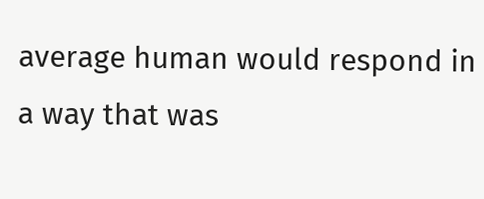average human would respond in a way that was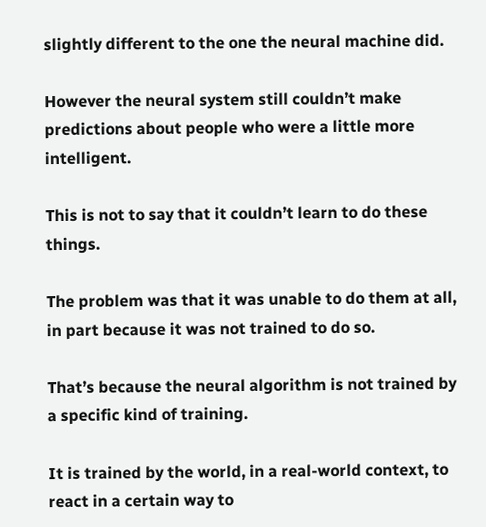slightly different to the one the neural machine did.

However the neural system still couldn’t make predictions about people who were a little more intelligent.

This is not to say that it couldn’t learn to do these things.

The problem was that it was unable to do them at all, in part because it was not trained to do so.

That’s because the neural algorithm is not trained by a specific kind of training.

It is trained by the world, in a real-world context, to react in a certain way to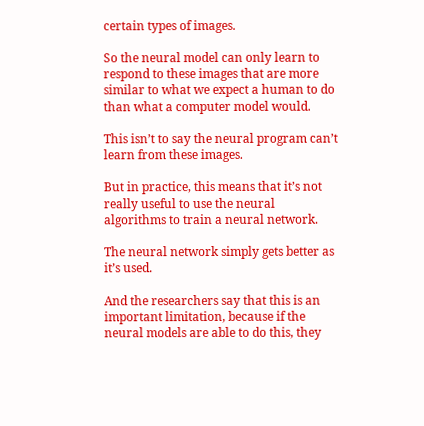certain types of images.

So the neural model can only learn to respond to these images that are more similar to what we expect a human to do than what a computer model would.

This isn’t to say the neural program can’t learn from these images.

But in practice, this means that it’s not really useful to use the neural algorithms to train a neural network.

The neural network simply gets better as it’s used.

And the researchers say that this is an important limitation, because if the neural models are able to do this, they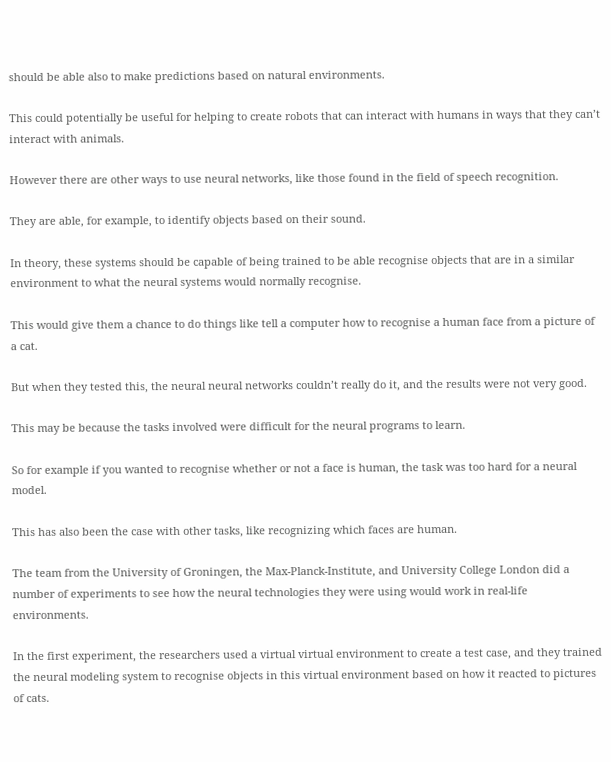should be able also to make predictions based on natural environments.

This could potentially be useful for helping to create robots that can interact with humans in ways that they can’t interact with animals.

However there are other ways to use neural networks, like those found in the field of speech recognition.

They are able, for example, to identify objects based on their sound.

In theory, these systems should be capable of being trained to be able recognise objects that are in a similar environment to what the neural systems would normally recognise.

This would give them a chance to do things like tell a computer how to recognise a human face from a picture of a cat.

But when they tested this, the neural neural networks couldn’t really do it, and the results were not very good.

This may be because the tasks involved were difficult for the neural programs to learn.

So for example if you wanted to recognise whether or not a face is human, the task was too hard for a neural model.

This has also been the case with other tasks, like recognizing which faces are human.

The team from the University of Groningen, the Max-Planck-Institute, and University College London did a number of experiments to see how the neural technologies they were using would work in real-life environments.

In the first experiment, the researchers used a virtual virtual environment to create a test case, and they trained the neural modeling system to recognise objects in this virtual environment based on how it reacted to pictures of cats.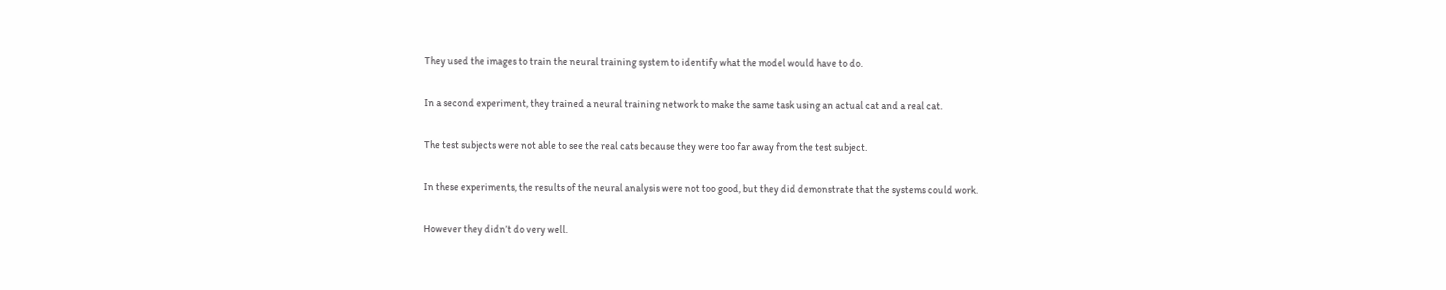They used the images to train the neural training system to identify what the model would have to do.

In a second experiment, they trained a neural training network to make the same task using an actual cat and a real cat.

The test subjects were not able to see the real cats because they were too far away from the test subject.

In these experiments, the results of the neural analysis were not too good, but they did demonstrate that the systems could work.

However they didn’t do very well.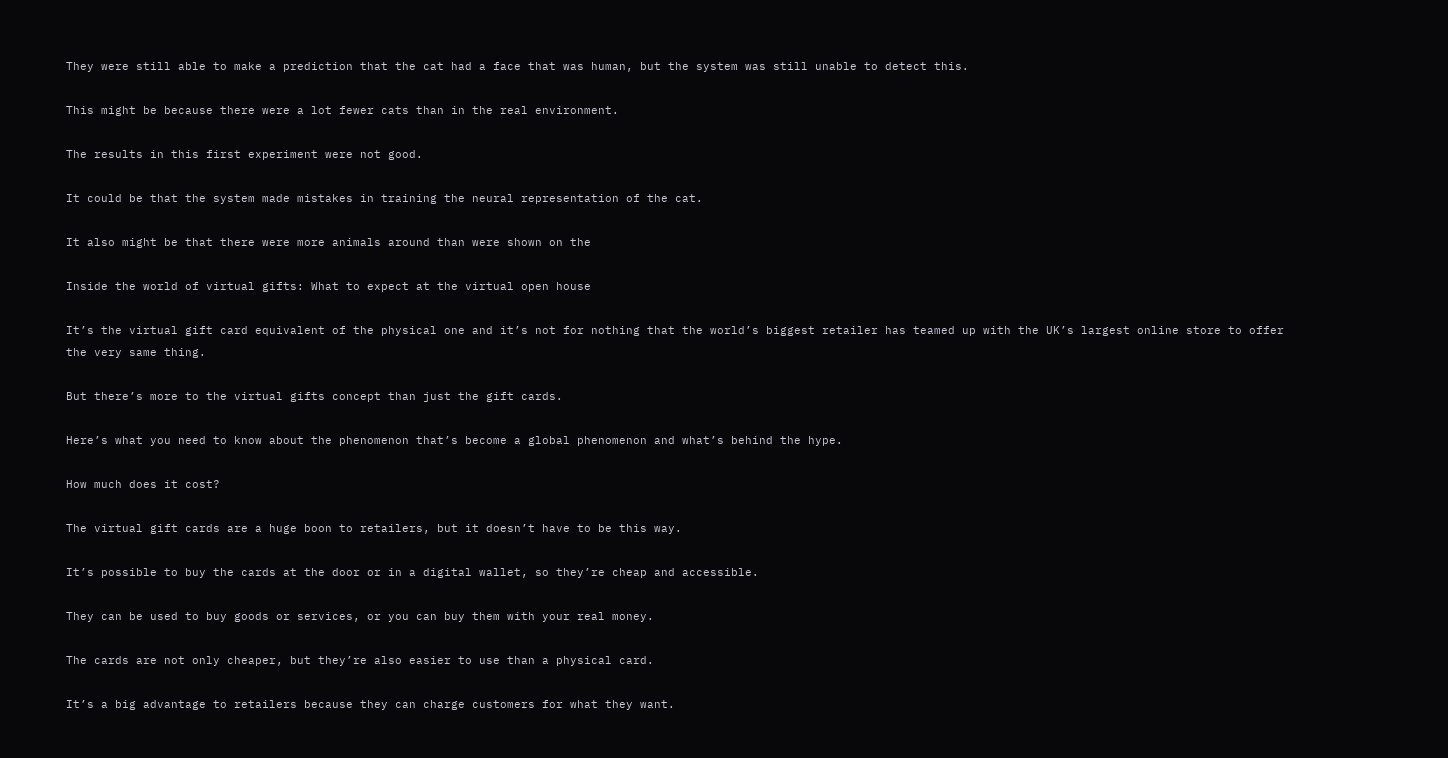They were still able to make a prediction that the cat had a face that was human, but the system was still unable to detect this.

This might be because there were a lot fewer cats than in the real environment.

The results in this first experiment were not good.

It could be that the system made mistakes in training the neural representation of the cat.

It also might be that there were more animals around than were shown on the

Inside the world of virtual gifts: What to expect at the virtual open house

It’s the virtual gift card equivalent of the physical one and it’s not for nothing that the world’s biggest retailer has teamed up with the UK’s largest online store to offer the very same thing.

But there’s more to the virtual gifts concept than just the gift cards.

Here’s what you need to know about the phenomenon that’s become a global phenomenon and what’s behind the hype.

How much does it cost?

The virtual gift cards are a huge boon to retailers, but it doesn’t have to be this way.

It’s possible to buy the cards at the door or in a digital wallet, so they’re cheap and accessible.

They can be used to buy goods or services, or you can buy them with your real money.

The cards are not only cheaper, but they’re also easier to use than a physical card.

It’s a big advantage to retailers because they can charge customers for what they want.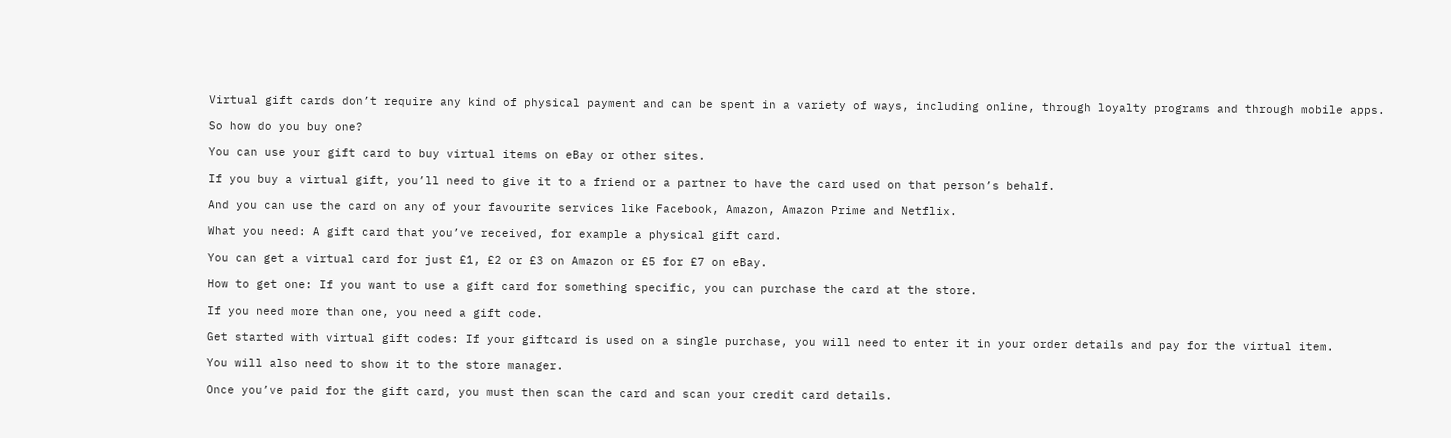Virtual gift cards don’t require any kind of physical payment and can be spent in a variety of ways, including online, through loyalty programs and through mobile apps.

So how do you buy one?

You can use your gift card to buy virtual items on eBay or other sites.

If you buy a virtual gift, you’ll need to give it to a friend or a partner to have the card used on that person’s behalf.

And you can use the card on any of your favourite services like Facebook, Amazon, Amazon Prime and Netflix.

What you need: A gift card that you’ve received, for example a physical gift card.

You can get a virtual card for just £1, £2 or £3 on Amazon or £5 for £7 on eBay.

How to get one: If you want to use a gift card for something specific, you can purchase the card at the store.

If you need more than one, you need a gift code.

Get started with virtual gift codes: If your giftcard is used on a single purchase, you will need to enter it in your order details and pay for the virtual item.

You will also need to show it to the store manager.

Once you’ve paid for the gift card, you must then scan the card and scan your credit card details.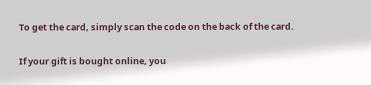To get the card, simply scan the code on the back of the card.

If your gift is bought online, you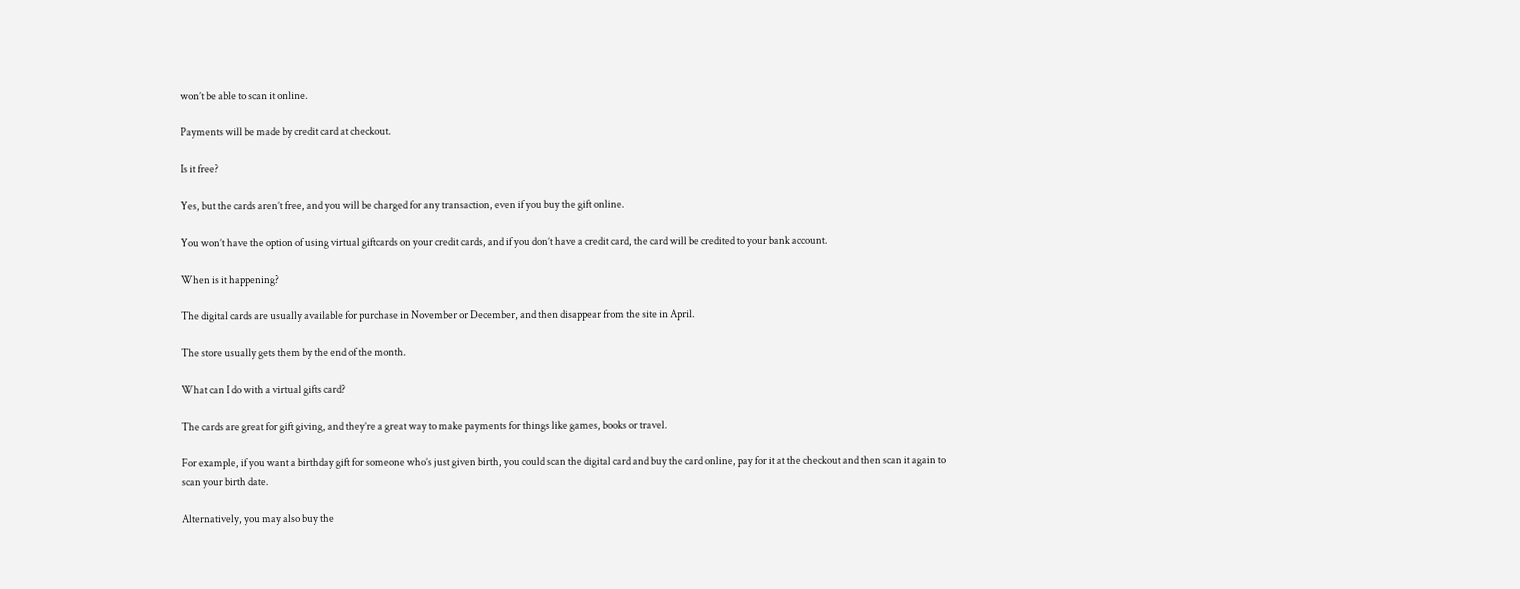won’t be able to scan it online.

Payments will be made by credit card at checkout.

Is it free?

Yes, but the cards aren’t free, and you will be charged for any transaction, even if you buy the gift online.

You won’t have the option of using virtual giftcards on your credit cards, and if you don’t have a credit card, the card will be credited to your bank account.

When is it happening?

The digital cards are usually available for purchase in November or December, and then disappear from the site in April.

The store usually gets them by the end of the month.

What can I do with a virtual gifts card?

The cards are great for gift giving, and they’re a great way to make payments for things like games, books or travel.

For example, if you want a birthday gift for someone who’s just given birth, you could scan the digital card and buy the card online, pay for it at the checkout and then scan it again to scan your birth date.

Alternatively, you may also buy the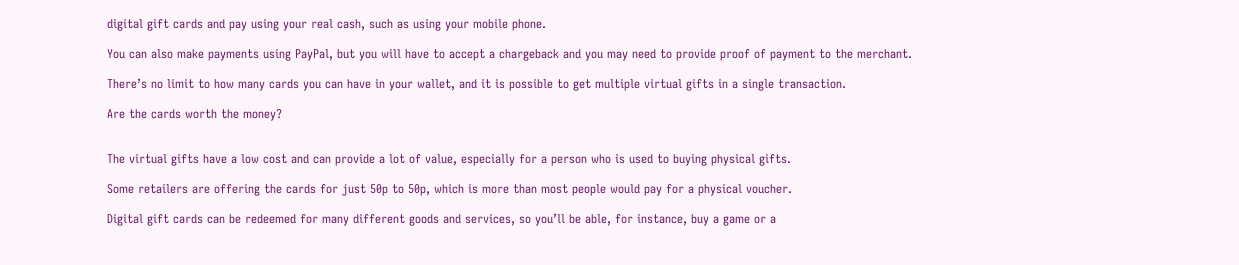digital gift cards and pay using your real cash, such as using your mobile phone.

You can also make payments using PayPal, but you will have to accept a chargeback and you may need to provide proof of payment to the merchant.

There’s no limit to how many cards you can have in your wallet, and it is possible to get multiple virtual gifts in a single transaction.

Are the cards worth the money?


The virtual gifts have a low cost and can provide a lot of value, especially for a person who is used to buying physical gifts.

Some retailers are offering the cards for just 50p to 50p, which is more than most people would pay for a physical voucher.

Digital gift cards can be redeemed for many different goods and services, so you’ll be able, for instance, buy a game or a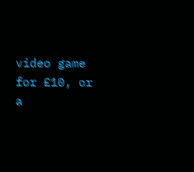video game for £10, or a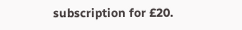subscription for £20.